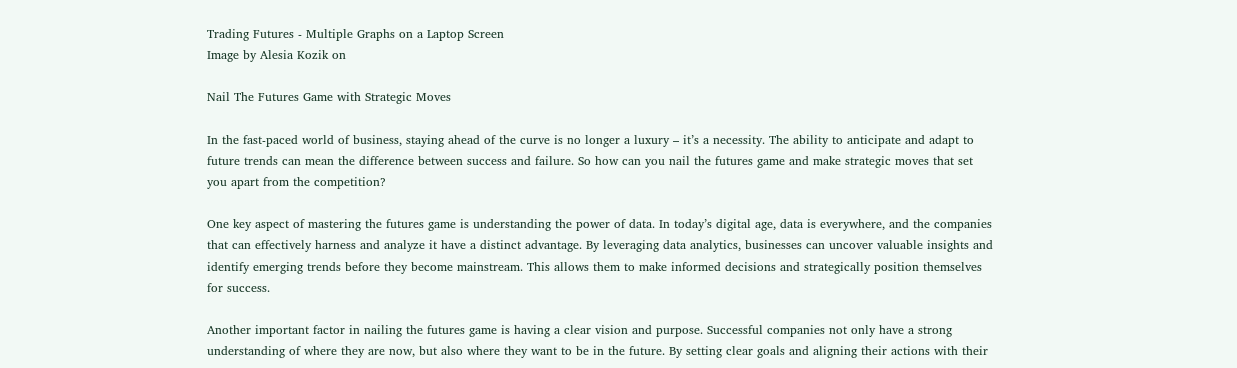Trading Futures - Multiple Graphs on a Laptop Screen
Image by Alesia Kozik on

Nail The Futures Game with Strategic Moves

In the fast-paced world of business, staying ahead of the curve is no longer a luxury – it’s a necessity. The ability to anticipate and adapt to future trends can mean the difference between success and failure. So how can you nail the futures game and make strategic moves that set you apart from the competition?

One key aspect of mastering the futures game is understanding the power of data. In today’s digital age, data is everywhere, and the companies that can effectively harness and analyze it have a distinct advantage. By leveraging data analytics, businesses can uncover valuable insights and identify emerging trends before they become mainstream. This allows them to make informed decisions and strategically position themselves for success.

Another important factor in nailing the futures game is having a clear vision and purpose. Successful companies not only have a strong understanding of where they are now, but also where they want to be in the future. By setting clear goals and aligning their actions with their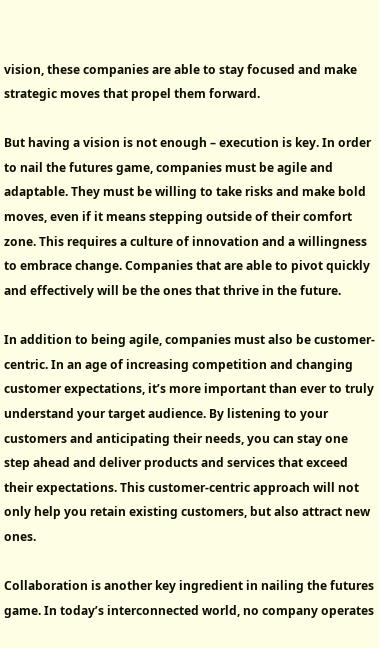vision, these companies are able to stay focused and make strategic moves that propel them forward.

But having a vision is not enough – execution is key. In order to nail the futures game, companies must be agile and adaptable. They must be willing to take risks and make bold moves, even if it means stepping outside of their comfort zone. This requires a culture of innovation and a willingness to embrace change. Companies that are able to pivot quickly and effectively will be the ones that thrive in the future.

In addition to being agile, companies must also be customer-centric. In an age of increasing competition and changing customer expectations, it’s more important than ever to truly understand your target audience. By listening to your customers and anticipating their needs, you can stay one step ahead and deliver products and services that exceed their expectations. This customer-centric approach will not only help you retain existing customers, but also attract new ones.

Collaboration is another key ingredient in nailing the futures game. In today’s interconnected world, no company operates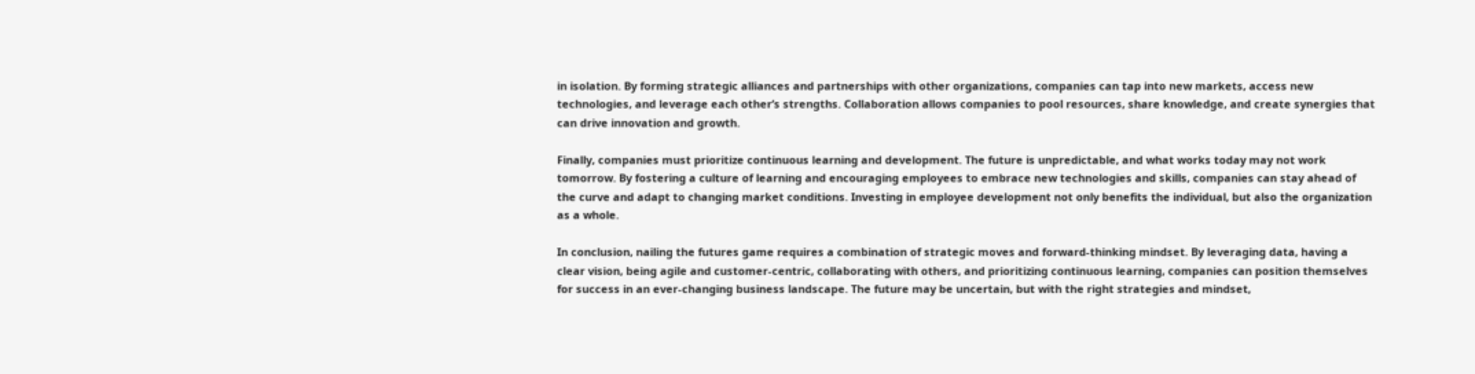in isolation. By forming strategic alliances and partnerships with other organizations, companies can tap into new markets, access new technologies, and leverage each other’s strengths. Collaboration allows companies to pool resources, share knowledge, and create synergies that can drive innovation and growth.

Finally, companies must prioritize continuous learning and development. The future is unpredictable, and what works today may not work tomorrow. By fostering a culture of learning and encouraging employees to embrace new technologies and skills, companies can stay ahead of the curve and adapt to changing market conditions. Investing in employee development not only benefits the individual, but also the organization as a whole.

In conclusion, nailing the futures game requires a combination of strategic moves and forward-thinking mindset. By leveraging data, having a clear vision, being agile and customer-centric, collaborating with others, and prioritizing continuous learning, companies can position themselves for success in an ever-changing business landscape. The future may be uncertain, but with the right strategies and mindset,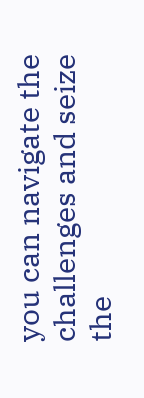you can navigate the challenges and seize the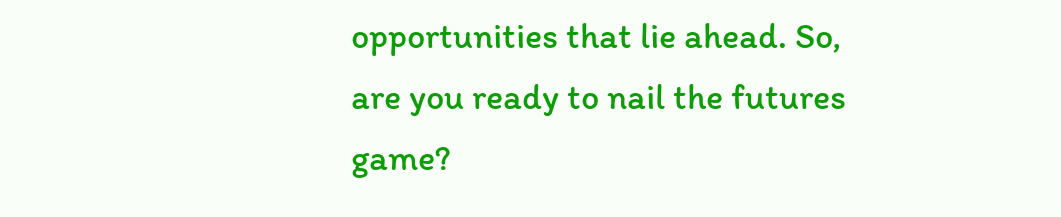opportunities that lie ahead. So, are you ready to nail the futures game?